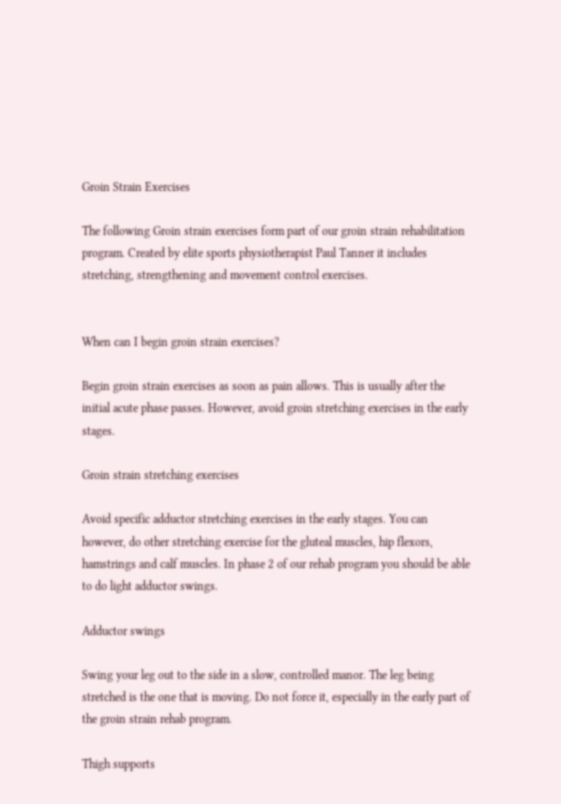Groin Strain Exercises

The following Groin strain exercises form part of our groin strain rehabilitation program. Created by elite sports physiotherapist Paul Tanner it includes stretching, strengthening and movement control exercises.


When can I begin groin strain exercises?

Begin groin strain exercises as soon as pain allows. This is usually after the initial acute phase passes. However, avoid groin stretching exercises in the early stages.

Groin strain stretching exercises

Avoid specific adductor stretching exercises in the early stages. You can however, do other stretching exercise for the gluteal muscles, hip flexors, hamstrings and calf muscles. In phase 2 of our rehab program you should be able to do light adductor swings.

Adductor swings

Swing your leg out to the side in a slow, controlled manor. The leg being stretched is the one that is moving. Do not force it, especially in the early part of the groin strain rehab program.

Thigh supports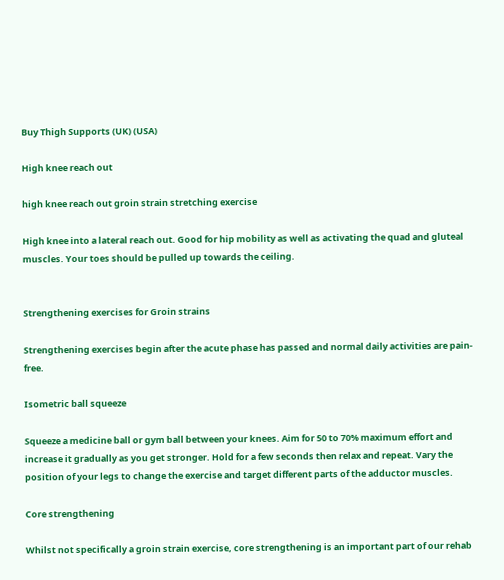Buy Thigh Supports (UK) (USA)

High knee reach out

high knee reach out groin strain stretching exercise

High knee into a lateral reach out. Good for hip mobility as well as activating the quad and gluteal muscles. Your toes should be pulled up towards the ceiling.


Strengthening exercises for Groin strains

Strengthening exercises begin after the acute phase has passed and normal daily activities are pain-free.

Isometric ball squeeze

Squeeze a medicine ball or gym ball between your knees. Aim for 50 to 70% maximum effort and increase it gradually as you get stronger. Hold for a few seconds then relax and repeat. Vary the position of your legs to change the exercise and target different parts of the adductor muscles.

Core strengthening

Whilst not specifically a groin strain exercise, core strengthening is an important part of our rehab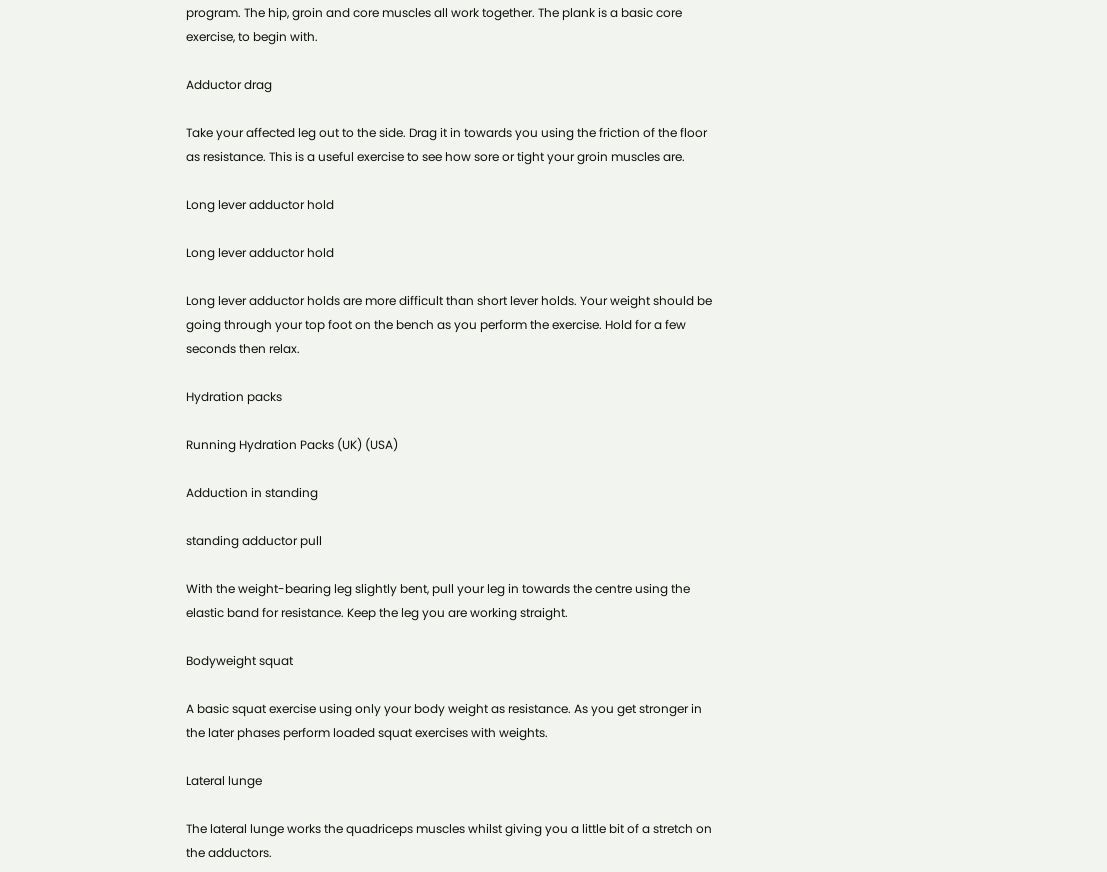program. The hip, groin and core muscles all work together. The plank is a basic core exercise, to begin with.

Adductor drag

Take your affected leg out to the side. Drag it in towards you using the friction of the floor as resistance. This is a useful exercise to see how sore or tight your groin muscles are.

Long lever adductor hold

Long lever adductor hold

Long lever adductor holds are more difficult than short lever holds. Your weight should be going through your top foot on the bench as you perform the exercise. Hold for a few seconds then relax.

Hydration packs

Running Hydration Packs (UK) (USA)

Adduction in standing

standing adductor pull

With the weight-bearing leg slightly bent, pull your leg in towards the centre using the elastic band for resistance. Keep the leg you are working straight.

Bodyweight squat

A basic squat exercise using only your body weight as resistance. As you get stronger in the later phases perform loaded squat exercises with weights.

Lateral lunge

The lateral lunge works the quadriceps muscles whilst giving you a little bit of a stretch on the adductors.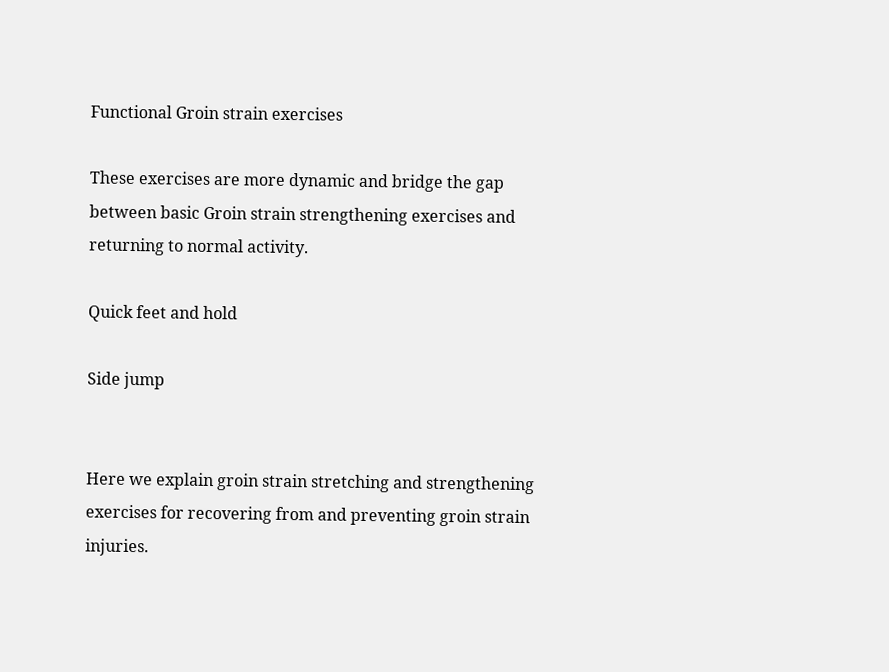Functional Groin strain exercises

These exercises are more dynamic and bridge the gap between basic Groin strain strengthening exercises and returning to normal activity.

Quick feet and hold

Side jump


Here we explain groin strain stretching and strengthening exercises for recovering from and preventing groin strain injuries.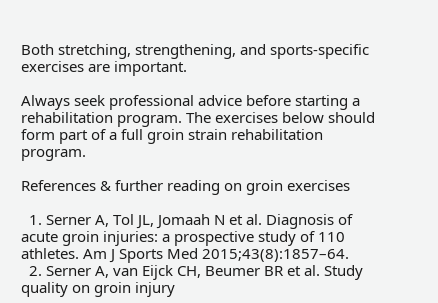Both stretching, strengthening, and sports-specific exercises are important.

Always seek professional advice before starting a rehabilitation program. The exercises below should form part of a full groin strain rehabilitation program.

References & further reading on groin exercises

  1. Serner A, Tol JL, Jomaah N et al. Diagnosis of acute groin injuries: a prospective study of 110 athletes. Am J Sports Med 2015;43(8):1857–64.
  2. Serner A, van Eijck CH, Beumer BR et al. Study quality on groin injury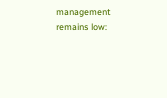management remains low: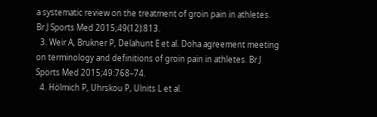a systematic review on the treatment of groin pain in athletes. Br J Sports Med 2015;49(12):813.
  3. Weir A, Brukner P, Delahunt E et al. Doha agreement meeting on terminology and definitions of groin pain in athletes. Br J Sports Med 2015;49:768–74.
  4. Hölmich P, Uhrskou P, Ulnits L et al.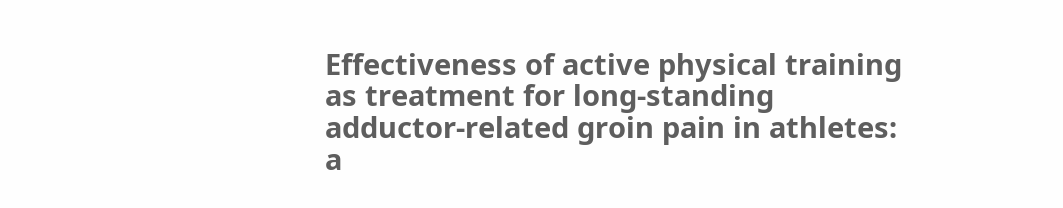Effectiveness of active physical training as treatment for long-standing adductor-related groin pain in athletes: a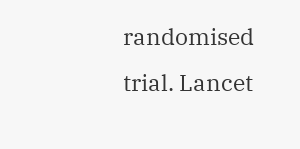randomised trial. Lancet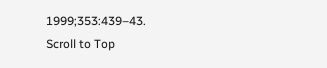1999;353:439–43.
Scroll to Top